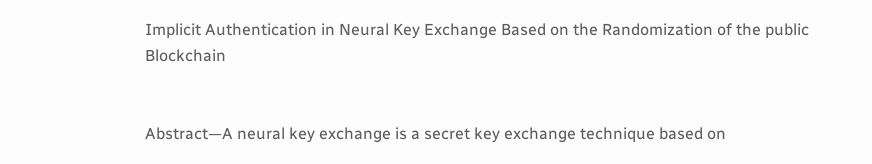Implicit Authentication in Neural Key Exchange Based on the Randomization of the public Blockchain


Abstract—A neural key exchange is a secret key exchange technique based on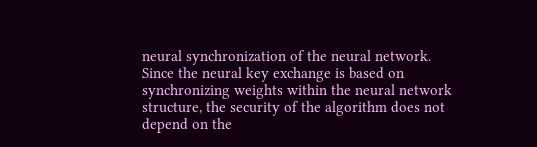neural synchronization of the neural network. Since the neural key exchange is based on synchronizing weights within the neural network structure, the security of the algorithm does not depend on the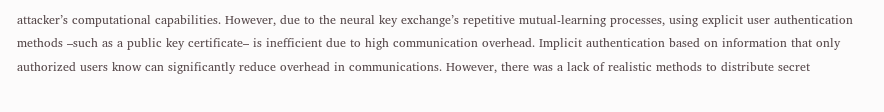attacker’s computational capabilities. However, due to the neural key exchange’s repetitive mutual-learning processes, using explicit user authentication methods –such as a public key certificate– is inefficient due to high communication overhead. Implicit authentication based on information that only authorized users know can significantly reduce overhead in communications. However, there was a lack of realistic methods to distribute secret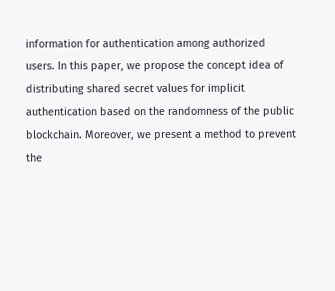information for authentication among authorized users. In this paper, we propose the concept idea of distributing shared secret values for implicit authentication based on the randomness of the public blockchain. Moreover, we present a method to prevent the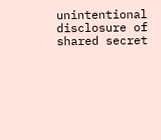unintentional disclosure of shared secret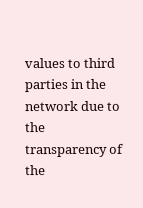values to third parties in the network due to the transparency of the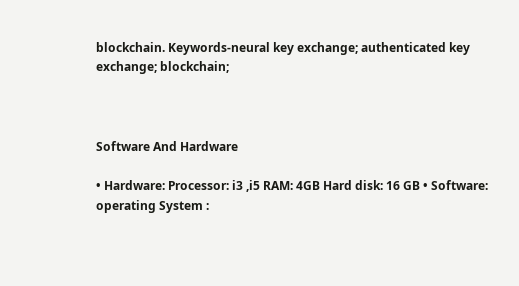blockchain. Keywords-neural key exchange; authenticated key exchange; blockchain;



Software And Hardware

• Hardware: Processor: i3 ,i5 RAM: 4GB Hard disk: 16 GB • Software: operating System :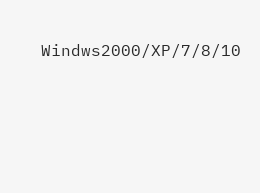Windws2000/XP/7/8/10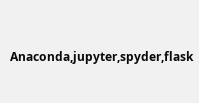Anaconda,jupyter,spyder,flask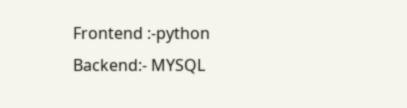Frontend :-python Backend:- MYSQL